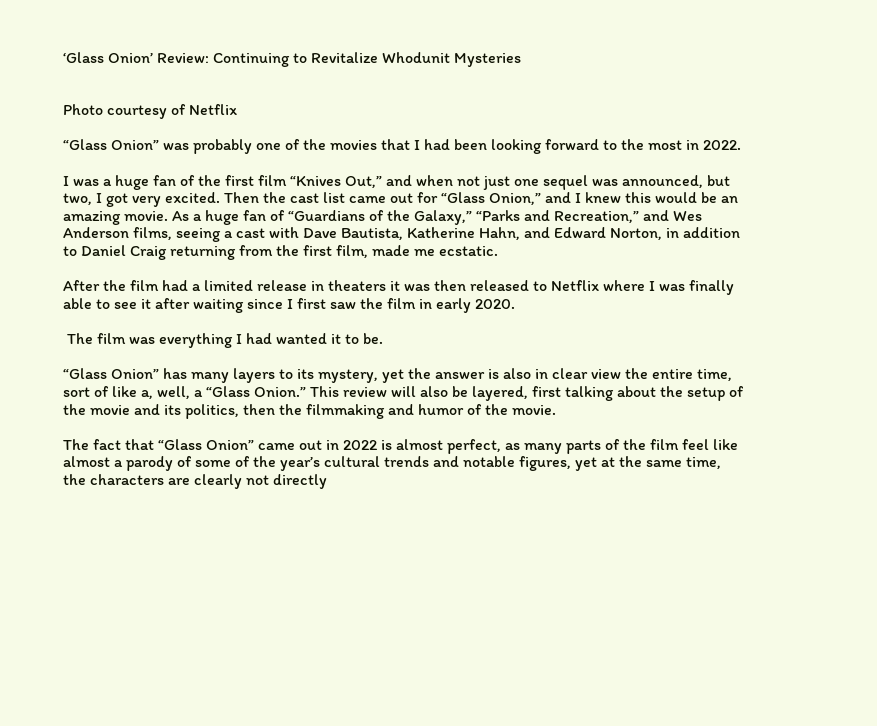‘Glass Onion’ Review: Continuing to Revitalize Whodunit Mysteries


Photo courtesy of Netflix

“Glass Onion” was probably one of the movies that I had been looking forward to the most in 2022.

I was a huge fan of the first film “Knives Out,” and when not just one sequel was announced, but two, I got very excited. Then the cast list came out for “Glass Onion,” and I knew this would be an amazing movie. As a huge fan of “Guardians of the Galaxy,” “Parks and Recreation,” and Wes Anderson films, seeing a cast with Dave Bautista, Katherine Hahn, and Edward Norton, in addition to Daniel Craig returning from the first film, made me ecstatic.

After the film had a limited release in theaters it was then released to Netflix where I was finally able to see it after waiting since I first saw the film in early 2020.

 The film was everything I had wanted it to be.

“Glass Onion” has many layers to its mystery, yet the answer is also in clear view the entire time, sort of like a, well, a “Glass Onion.” This review will also be layered, first talking about the setup of the movie and its politics, then the filmmaking and humor of the movie.

The fact that “Glass Onion” came out in 2022 is almost perfect, as many parts of the film feel like almost a parody of some of the year’s cultural trends and notable figures, yet at the same time, the characters are clearly not directly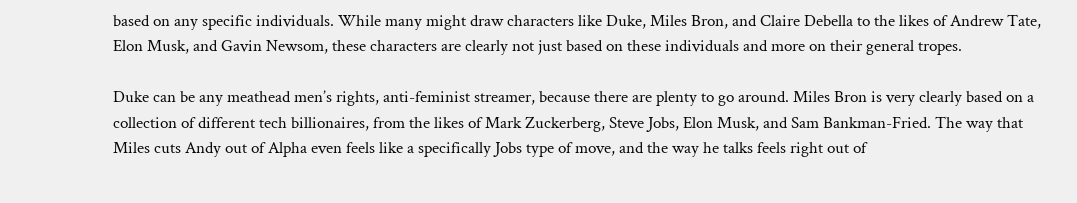based on any specific individuals. While many might draw characters like Duke, Miles Bron, and Claire Debella to the likes of Andrew Tate, Elon Musk, and Gavin Newsom, these characters are clearly not just based on these individuals and more on their general tropes.

Duke can be any meathead men’s rights, anti-feminist streamer, because there are plenty to go around. Miles Bron is very clearly based on a collection of different tech billionaires, from the likes of Mark Zuckerberg, Steve Jobs, Elon Musk, and Sam Bankman-Fried. The way that Miles cuts Andy out of Alpha even feels like a specifically Jobs type of move, and the way he talks feels right out of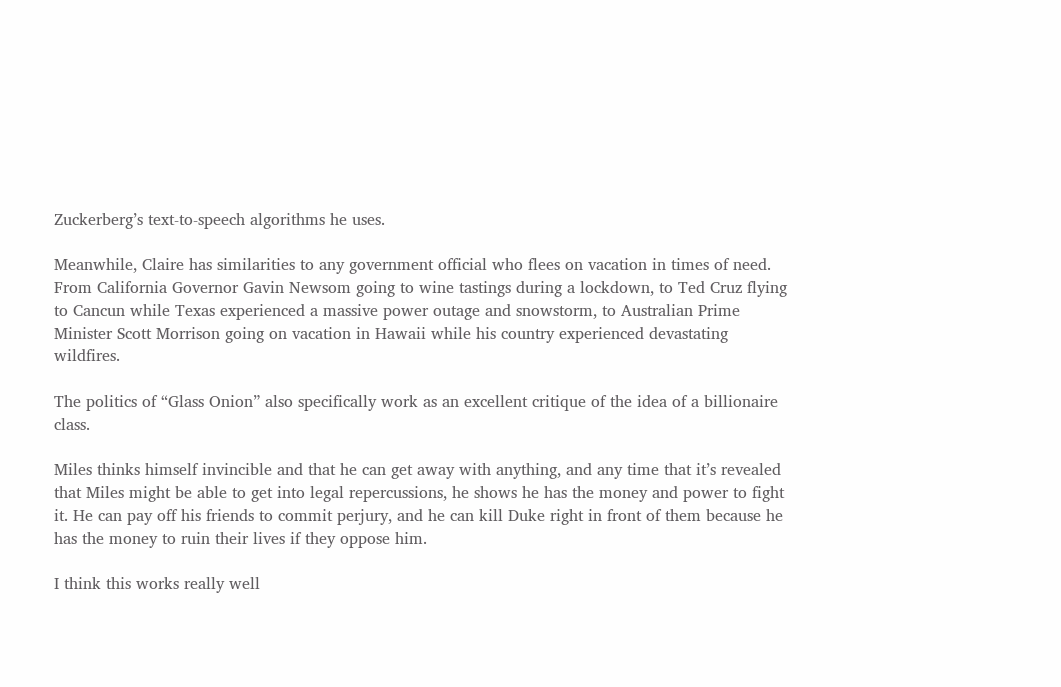Zuckerberg’s text-to-speech algorithms he uses.

Meanwhile, Claire has similarities to any government official who flees on vacation in times of need. From California Governor Gavin Newsom going to wine tastings during a lockdown, to Ted Cruz flying to Cancun while Texas experienced a massive power outage and snowstorm, to Australian Prime Minister Scott Morrison going on vacation in Hawaii while his country experienced devastating wildfires.

The politics of “Glass Onion” also specifically work as an excellent critique of the idea of a billionaire class.

Miles thinks himself invincible and that he can get away with anything, and any time that it’s revealed that Miles might be able to get into legal repercussions, he shows he has the money and power to fight it. He can pay off his friends to commit perjury, and he can kill Duke right in front of them because he has the money to ruin their lives if they oppose him.

I think this works really well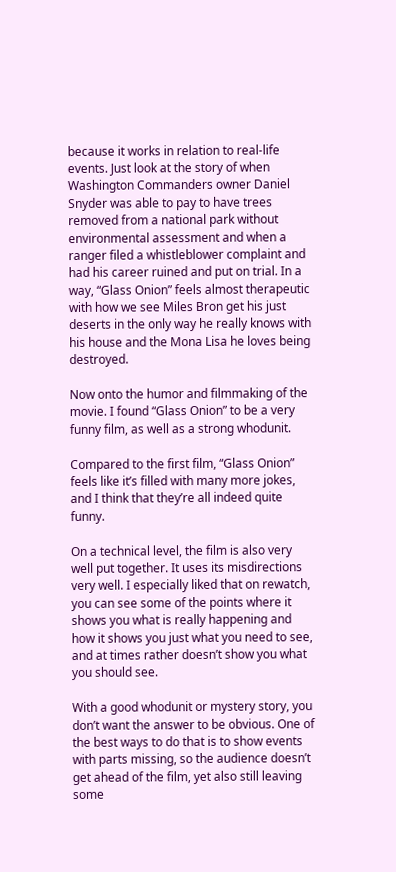because it works in relation to real-life events. Just look at the story of when Washington Commanders owner Daniel Snyder was able to pay to have trees removed from a national park without environmental assessment and when a ranger filed a whistleblower complaint and had his career ruined and put on trial. In a way, “Glass Onion” feels almost therapeutic with how we see Miles Bron get his just deserts in the only way he really knows with his house and the Mona Lisa he loves being destroyed.

Now onto the humor and filmmaking of the movie. I found “Glass Onion” to be a very funny film, as well as a strong whodunit.

Compared to the first film, “Glass Onion” feels like it’s filled with many more jokes, and I think that they’re all indeed quite funny.

On a technical level, the film is also very well put together. It uses its misdirections very well. I especially liked that on rewatch, you can see some of the points where it shows you what is really happening and how it shows you just what you need to see, and at times rather doesn’t show you what you should see.

With a good whodunit or mystery story, you don’t want the answer to be obvious. One of the best ways to do that is to show events with parts missing, so the audience doesn’t get ahead of the film, yet also still leaving some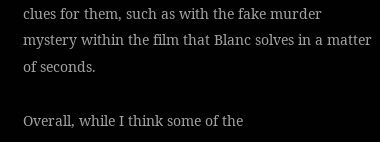clues for them, such as with the fake murder mystery within the film that Blanc solves in a matter of seconds.

Overall, while I think some of the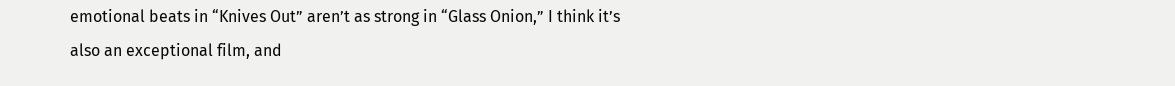emotional beats in “Knives Out” aren’t as strong in “Glass Onion,” I think it’s also an exceptional film, and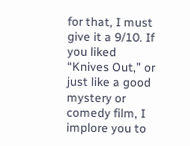for that, I must give it a 9/10. If you liked “Knives Out,” or just like a good mystery or comedy film, I implore you to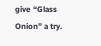give “Glass Onion” a try.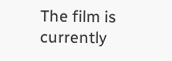The film is currently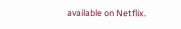available on Netflix.